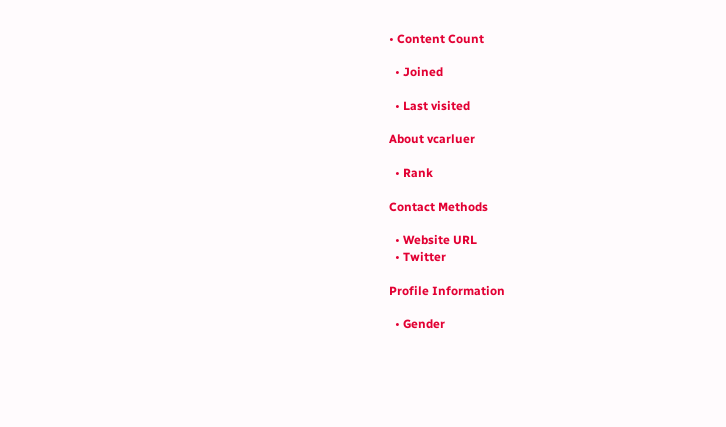• Content Count

  • Joined

  • Last visited

About vcarluer

  • Rank

Contact Methods

  • Website URL
  • Twitter

Profile Information

  • Gender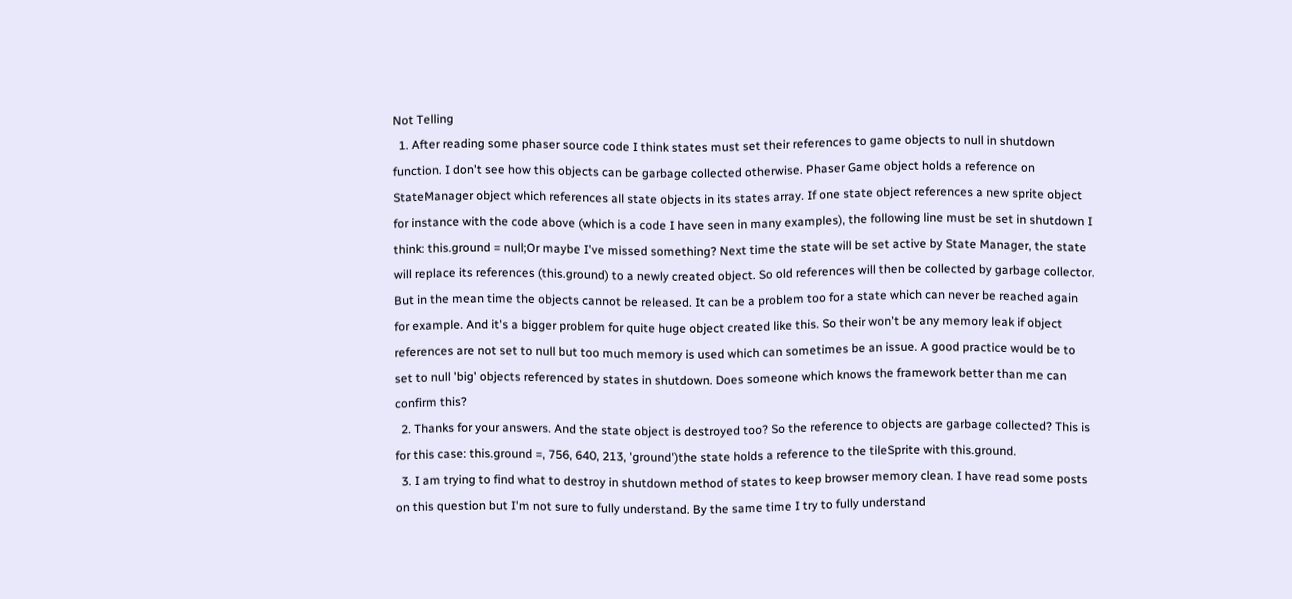Not Telling
  1. After reading some phaser source code I think states must set their references to game objects to null in shutdown function. I don't see how this objects can be garbage collected otherwise. Phaser Game object holds a reference on StateManager object which references all state objects in its states array. If one state object references a new sprite object for instance with the code above (which is a code I have seen in many examples), the following line must be set in shutdown I think: this.ground = null;Or maybe I've missed something? Next time the state will be set active by State Manager, the state will replace its references (this.ground) to a newly created object. So old references will then be collected by garbage collector. But in the mean time the objects cannot be released. It can be a problem too for a state which can never be reached again for example. And it's a bigger problem for quite huge object created like this. So their won't be any memory leak if object references are not set to null but too much memory is used which can sometimes be an issue. A good practice would be to set to null 'big' objects referenced by states in shutdown. Does someone which knows the framework better than me can confirm this?
  2. Thanks for your answers. And the state object is destroyed too? So the reference to objects are garbage collected? This is for this case: this.ground =, 756, 640, 213, 'ground')the state holds a reference to the tileSprite with this.ground.
  3. I am trying to find what to destroy in shutdown method of states to keep browser memory clean. I have read some posts on this question but I'm not sure to fully understand. By the same time I try to fully understand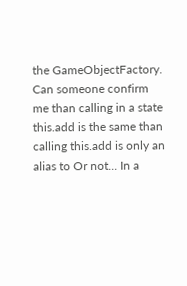the GameObjectFactory. Can someone confirm me than calling in a state this.add is the same than calling this.add is only an alias to Or not... In a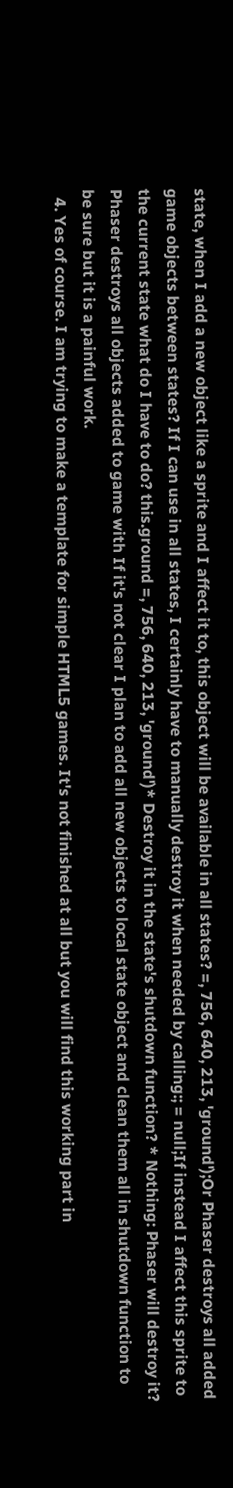state, when I add a new object like a sprite and I affect it to, this object will be available in all states? =, 756, 640, 213, 'ground');Or Phaser destroys all added game objects between states? If I can use in all states, I certainly have to manually destroy it when needed by calling:; = null;If instead I affect this sprite to the current state what do I have to do? this.ground =, 756, 640, 213, 'ground')* Destroy it in the state's shutdown function? * Nothing: Phaser will destroy it? Phaser destroys all objects added to game with If it's not clear I plan to add all new objects to local state object and clean them all in shutdown function to be sure but it is a painful work.
  4. Yes of course. I am trying to make a template for simple HTML5 games. It's not finished at all but you will find this working part in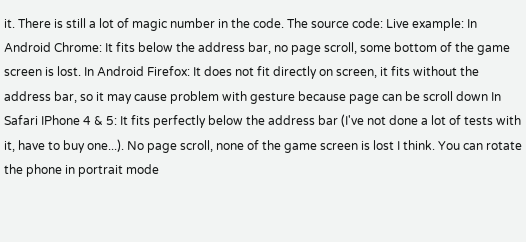it. There is still a lot of magic number in the code. The source code: Live example: In Android Chrome: It fits below the address bar, no page scroll, some bottom of the game screen is lost. In Android Firefox: It does not fit directly on screen, it fits without the address bar, so it may cause problem with gesture because page can be scroll down In Safari IPhone 4 & 5: It fits perfectly below the address bar (I've not done a lot of tests with it, have to buy one...). No page scroll, none of the game screen is lost I think. You can rotate the phone in portrait mode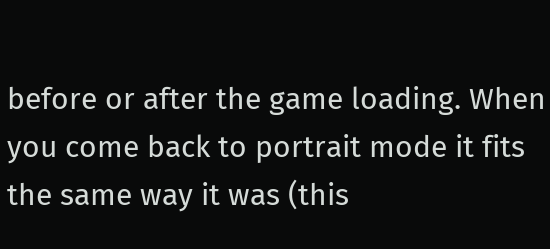before or after the game loading. When you come back to portrait mode it fits the same way it was (this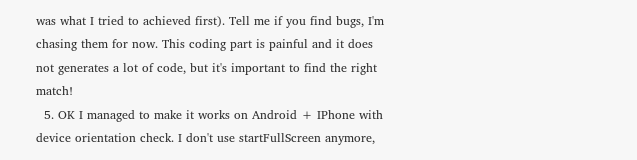was what I tried to achieved first). Tell me if you find bugs, I'm chasing them for now. This coding part is painful and it does not generates a lot of code, but it's important to find the right match!
  5. OK I managed to make it works on Android + IPhone with device orientation check. I don't use startFullScreen anymore,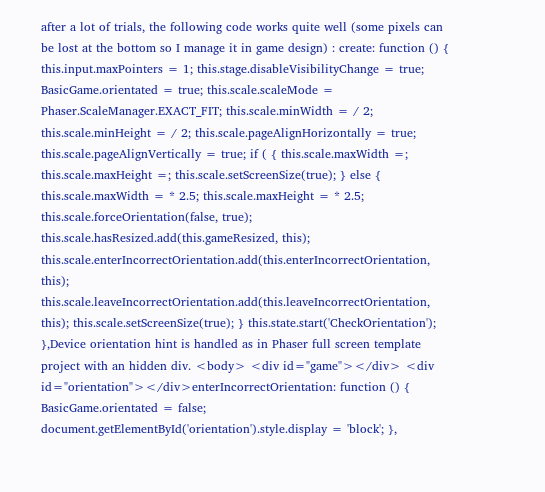after a lot of trials, the following code works quite well (some pixels can be lost at the bottom so I manage it in game design) : create: function () { this.input.maxPointers = 1; this.stage.disableVisibilityChange = true; BasicGame.orientated = true; this.scale.scaleMode = Phaser.ScaleManager.EXACT_FIT; this.scale.minWidth = / 2; this.scale.minHeight = / 2; this.scale.pageAlignHorizontally = true; this.scale.pageAlignVertically = true; if ( { this.scale.maxWidth =; this.scale.maxHeight =; this.scale.setScreenSize(true); } else { this.scale.maxWidth = * 2.5; this.scale.maxHeight = * 2.5; this.scale.forceOrientation(false, true); this.scale.hasResized.add(this.gameResized, this); this.scale.enterIncorrectOrientation.add(this.enterIncorrectOrientation, this); this.scale.leaveIncorrectOrientation.add(this.leaveIncorrectOrientation, this); this.scale.setScreenSize(true); } this.state.start('CheckOrientation'); },Device orientation hint is handled as in Phaser full screen template project with an hidden div. <body> <div id="game"></div> <div id="orientation"></div>enterIncorrectOrientation: function () { BasicGame.orientated = false; document.getElementById('orientation').style.display = 'block'; },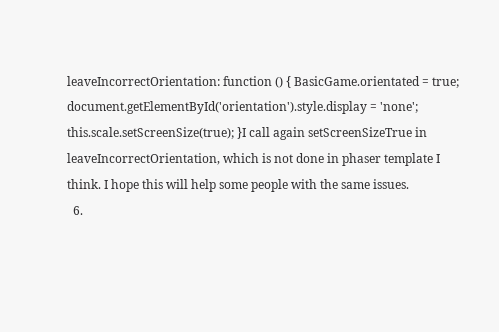leaveIncorrectOrientation: function () { BasicGame.orientated = true; document.getElementById('orientation').style.display = 'none'; this.scale.setScreenSize(true); }I call again setScreenSizeTrue in leaveIncorrectOrientation, which is not done in phaser template I think. I hope this will help some people with the same issues.
  6.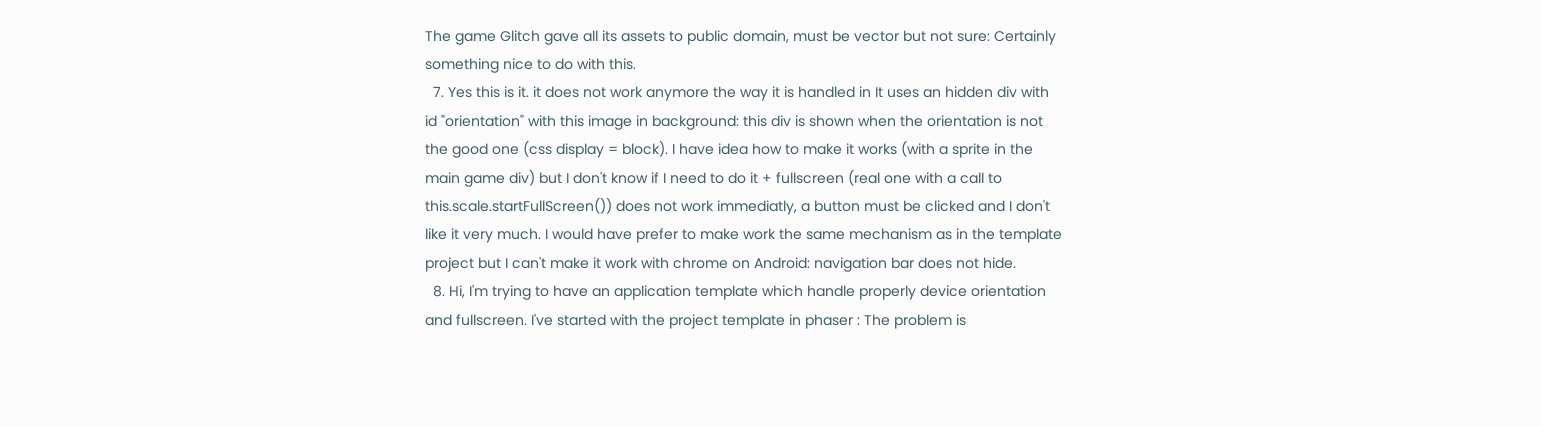The game Glitch gave all its assets to public domain, must be vector but not sure: Certainly something nice to do with this.
  7. Yes this is it. it does not work anymore the way it is handled in It uses an hidden div with id "orientation" with this image in background: this div is shown when the orientation is not the good one (css display = block). I have idea how to make it works (with a sprite in the main game div) but I don't know if I need to do it + fullscreen (real one with a call to this.scale.startFullScreen()) does not work immediatly, a button must be clicked and I don't like it very much. I would have prefer to make work the same mechanism as in the template project but I can't make it work with chrome on Android: navigation bar does not hide.
  8. Hi, I'm trying to have an application template which handle properly device orientation and fullscreen. I've started with the project template in phaser : The problem is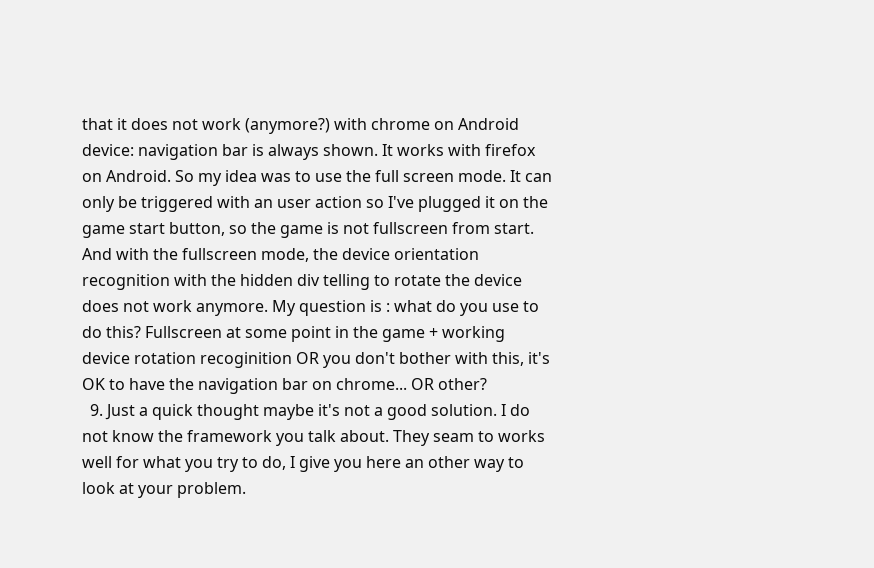that it does not work (anymore?) with chrome on Android device: navigation bar is always shown. It works with firefox on Android. So my idea was to use the full screen mode. It can only be triggered with an user action so I've plugged it on the game start button, so the game is not fullscreen from start. And with the fullscreen mode, the device orientation recognition with the hidden div telling to rotate the device does not work anymore. My question is : what do you use to do this? Fullscreen at some point in the game + working device rotation recoginition OR you don't bother with this, it's OK to have the navigation bar on chrome... OR other?
  9. Just a quick thought maybe it's not a good solution. I do not know the framework you talk about. They seam to works well for what you try to do, I give you here an other way to look at your problem.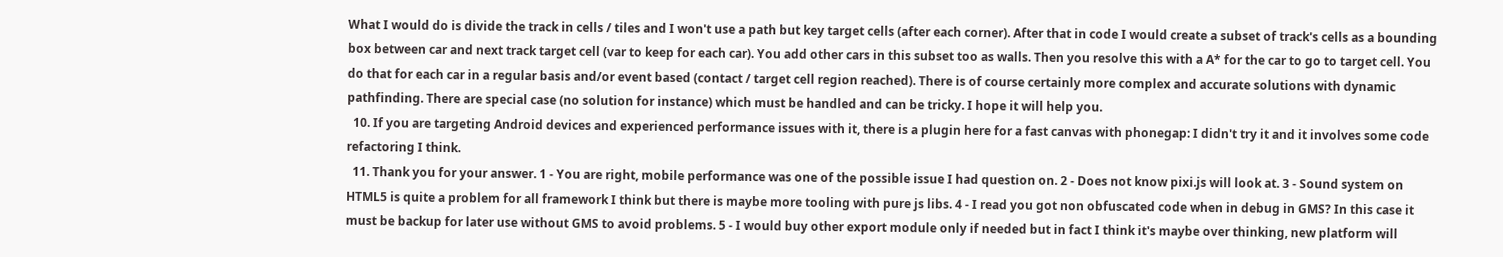What I would do is divide the track in cells / tiles and I won't use a path but key target cells (after each corner). After that in code I would create a subset of track's cells as a bounding box between car and next track target cell (var to keep for each car). You add other cars in this subset too as walls. Then you resolve this with a A* for the car to go to target cell. You do that for each car in a regular basis and/or event based (contact / target cell region reached). There is of course certainly more complex and accurate solutions with dynamic pathfinding. There are special case (no solution for instance) which must be handled and can be tricky. I hope it will help you.
  10. If you are targeting Android devices and experienced performance issues with it, there is a plugin here for a fast canvas with phonegap: I didn't try it and it involves some code refactoring I think.
  11. Thank you for your answer. 1 - You are right, mobile performance was one of the possible issue I had question on. 2 - Does not know pixi.js will look at. 3 - Sound system on HTML5 is quite a problem for all framework I think but there is maybe more tooling with pure js libs. 4 - I read you got non obfuscated code when in debug in GMS? In this case it must be backup for later use without GMS to avoid problems. 5 - I would buy other export module only if needed but in fact I think it's maybe over thinking, new platform will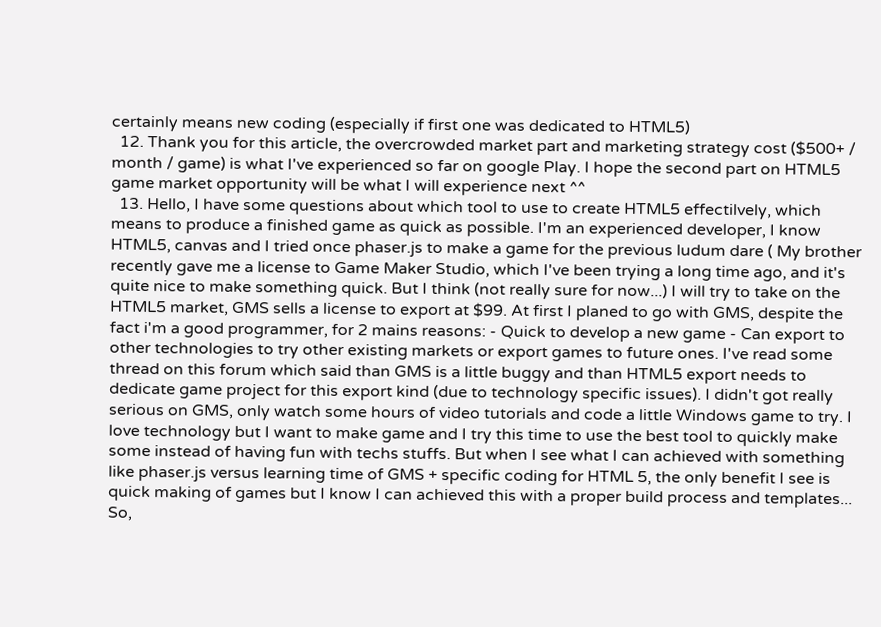certainly means new coding (especially if first one was dedicated to HTML5)
  12. Thank you for this article, the overcrowded market part and marketing strategy cost ($500+ / month / game) is what I've experienced so far on google Play. I hope the second part on HTML5 game market opportunity will be what I will experience next ^^
  13. Hello, I have some questions about which tool to use to create HTML5 effectilvely, which means to produce a finished game as quick as possible. I'm an experienced developer, I know HTML5, canvas and I tried once phaser.js to make a game for the previous ludum dare ( My brother recently gave me a license to Game Maker Studio, which I've been trying a long time ago, and it's quite nice to make something quick. But I think (not really sure for now...) I will try to take on the HTML5 market, GMS sells a license to export at $99. At first I planed to go with GMS, despite the fact i'm a good programmer, for 2 mains reasons: - Quick to develop a new game - Can export to other technologies to try other existing markets or export games to future ones. I've read some thread on this forum which said than GMS is a little buggy and than HTML5 export needs to dedicate game project for this export kind (due to technology specific issues). I didn't got really serious on GMS, only watch some hours of video tutorials and code a little Windows game to try. I love technology but I want to make game and I try this time to use the best tool to quickly make some instead of having fun with techs stuffs. But when I see what I can achieved with something like phaser.js versus learning time of GMS + specific coding for HTML 5, the only benefit I see is quick making of games but I know I can achieved this with a proper build process and templates... So,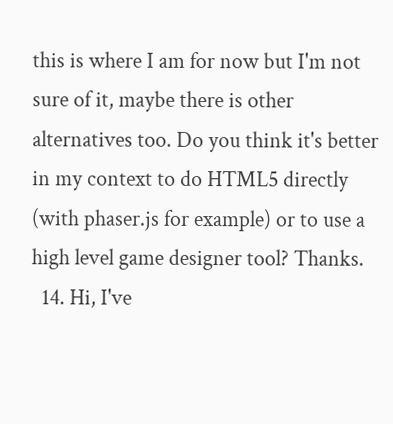this is where I am for now but I'm not sure of it, maybe there is other alternatives too. Do you think it's better in my context to do HTML5 directly (with phaser.js for example) or to use a high level game designer tool? Thanks.
  14. Hi, I've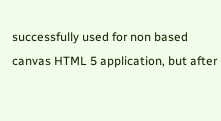successfully used for non based canvas HTML 5 application, but after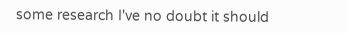some research I've no doubt it should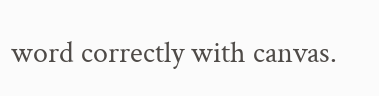word correctly with canvas.